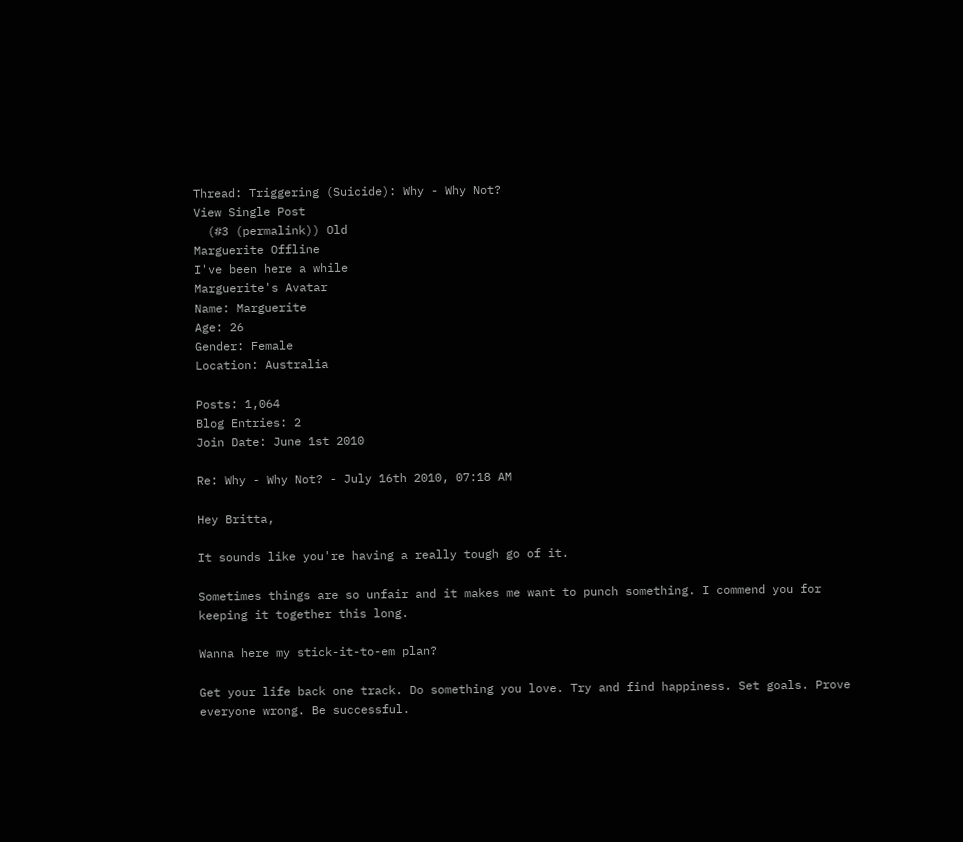Thread: Triggering (Suicide): Why - Why Not?
View Single Post
  (#3 (permalink)) Old
Marguerite Offline
I've been here a while
Marguerite's Avatar
Name: Marguerite
Age: 26
Gender: Female
Location: Australia

Posts: 1,064
Blog Entries: 2
Join Date: June 1st 2010

Re: Why - Why Not? - July 16th 2010, 07:18 AM

Hey Britta,

It sounds like you're having a really tough go of it.

Sometimes things are so unfair and it makes me want to punch something. I commend you for keeping it together this long.

Wanna here my stick-it-to-em plan?

Get your life back one track. Do something you love. Try and find happiness. Set goals. Prove everyone wrong. Be successful.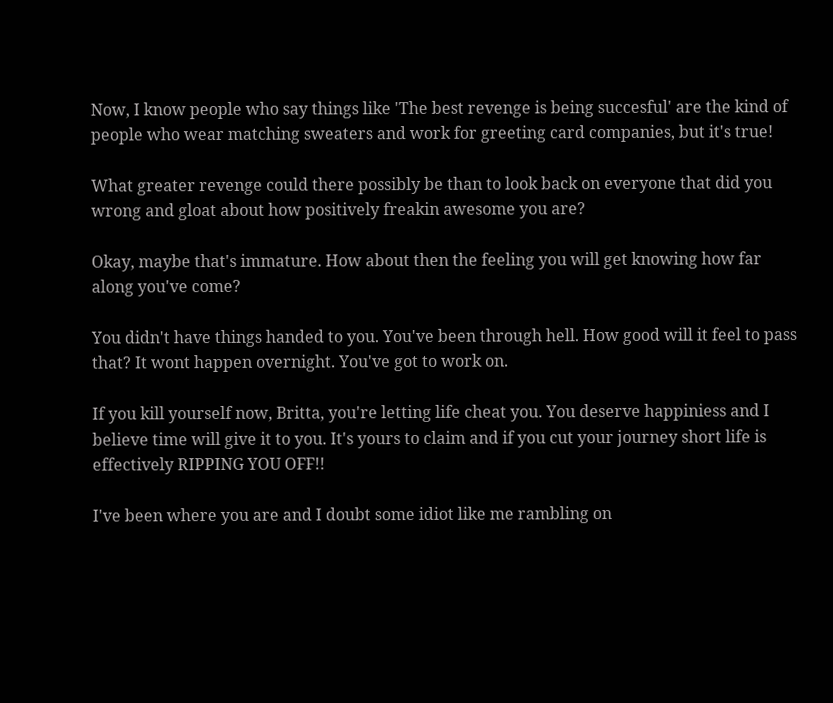Now, I know people who say things like 'The best revenge is being succesful' are the kind of people who wear matching sweaters and work for greeting card companies, but it's true!

What greater revenge could there possibly be than to look back on everyone that did you wrong and gloat about how positively freakin awesome you are?

Okay, maybe that's immature. How about then the feeling you will get knowing how far along you've come?

You didn't have things handed to you. You've been through hell. How good will it feel to pass that? It wont happen overnight. You've got to work on.

If you kill yourself now, Britta, you're letting life cheat you. You deserve happiniess and I believe time will give it to you. It's yours to claim and if you cut your journey short life is effectively RIPPING YOU OFF!!

I've been where you are and I doubt some idiot like me rambling on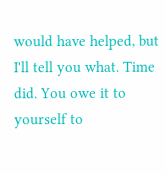would have helped, but I'll tell you what. Time did. You owe it to yourself to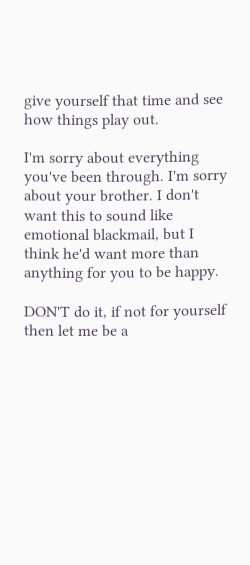give yourself that time and see how things play out.

I'm sorry about everything you've been through. I'm sorry about your brother. I don't want this to sound like emotional blackmail, but I think he'd want more than anything for you to be happy.

DON'T do it, if not for yourself then let me be a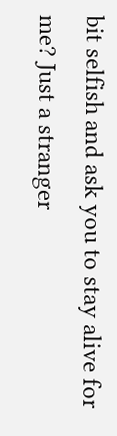bit selfish and ask you to stay alive for me? Just a stranger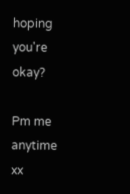hoping you're okay?

Pm me anytime xx